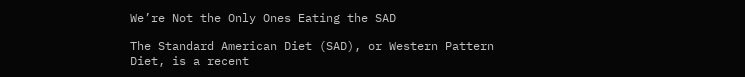We’re Not the Only Ones Eating the SAD

The Standard American Diet (SAD), or Western Pattern Diet, is a recent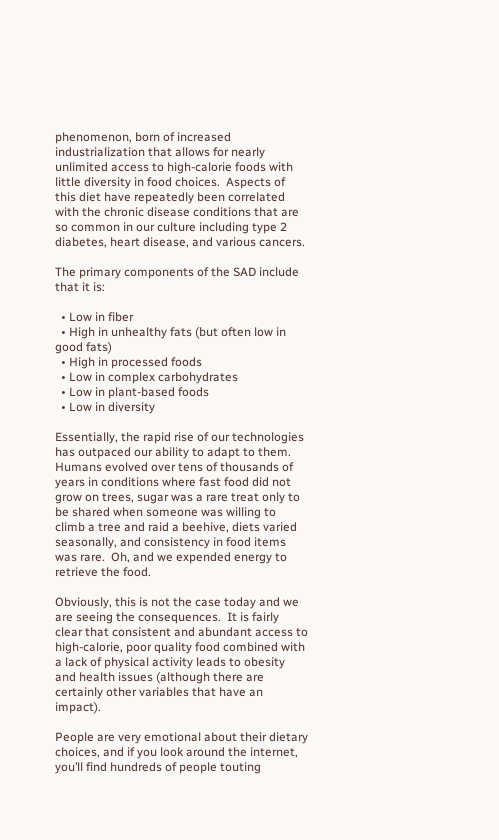phenomenon, born of increased industrialization that allows for nearly unlimited access to high-calorie foods with little diversity in food choices.  Aspects of this diet have repeatedly been correlated with the chronic disease conditions that are so common in our culture including type 2 diabetes, heart disease, and various cancers.

The primary components of the SAD include that it is:

  • Low in fiber
  • High in unhealthy fats (but often low in good fats)
  • High in processed foods
  • Low in complex carbohydrates
  • Low in plant-based foods
  • Low in diversity

Essentially, the rapid rise of our technologies has outpaced our ability to adapt to them.  Humans evolved over tens of thousands of years in conditions where fast food did not grow on trees, sugar was a rare treat only to be shared when someone was willing to climb a tree and raid a beehive, diets varied seasonally, and consistency in food items was rare.  Oh, and we expended energy to retrieve the food.

Obviously, this is not the case today and we are seeing the consequences.  It is fairly clear that consistent and abundant access to high-calorie, poor quality food combined with a lack of physical activity leads to obesity and health issues (although there are certainly other variables that have an impact).

People are very emotional about their dietary choices, and if you look around the internet, you’ll find hundreds of people touting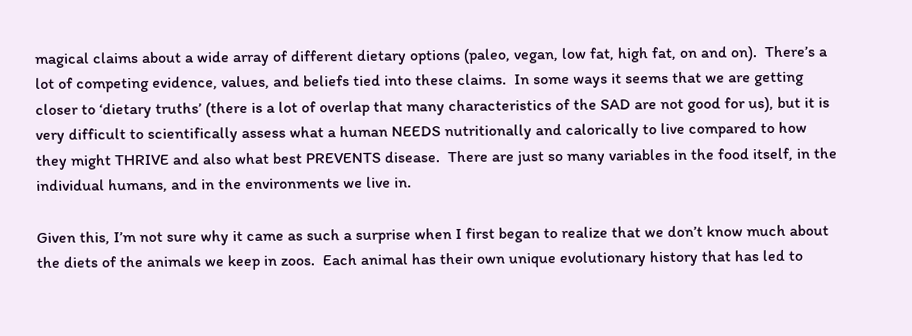magical claims about a wide array of different dietary options (paleo, vegan, low fat, high fat, on and on).  There’s a lot of competing evidence, values, and beliefs tied into these claims.  In some ways it seems that we are getting closer to ‘dietary truths’ (there is a lot of overlap that many characteristics of the SAD are not good for us), but it is very difficult to scientifically assess what a human NEEDS nutritionally and calorically to live compared to how they might THRIVE and also what best PREVENTS disease.  There are just so many variables in the food itself, in the individual humans, and in the environments we live in.

Given this, I’m not sure why it came as such a surprise when I first began to realize that we don’t know much about the diets of the animals we keep in zoos.  Each animal has their own unique evolutionary history that has led to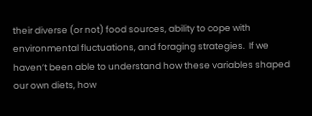their diverse (or not) food sources, ability to cope with environmental fluctuations, and foraging strategies.  If we haven’t been able to understand how these variables shaped our own diets, how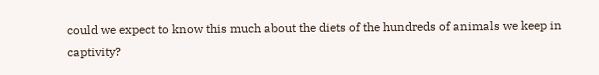could we expect to know this much about the diets of the hundreds of animals we keep in captivity?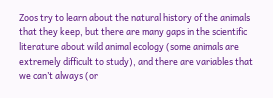Zoos try to learn about the natural history of the animals that they keep, but there are many gaps in the scientific literature about wild animal ecology (some animals are extremely difficult to study), and there are variables that we can’t always (or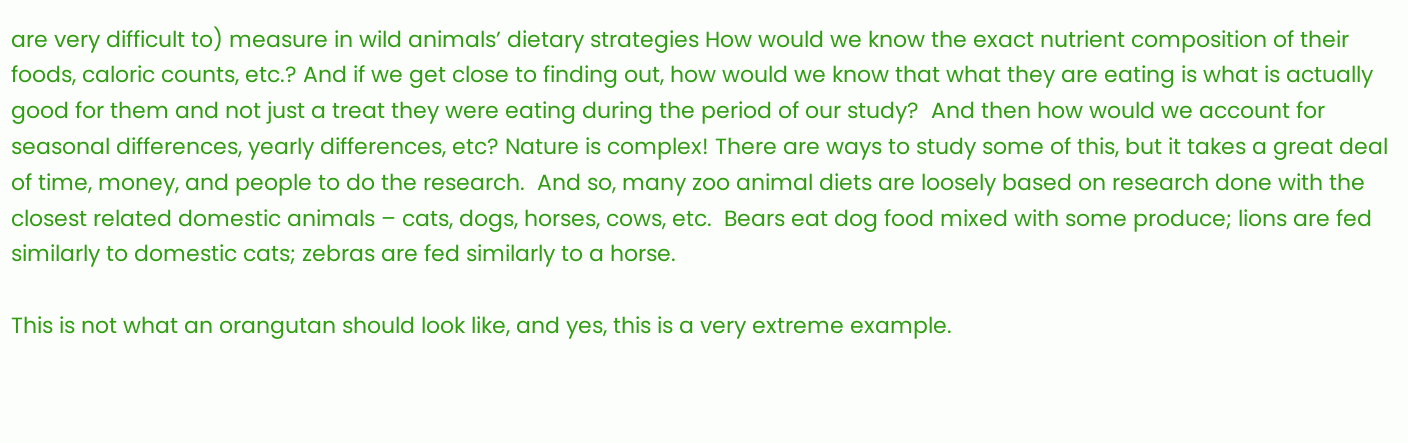are very difficult to) measure in wild animals’ dietary strategies How would we know the exact nutrient composition of their foods, caloric counts, etc.? And if we get close to finding out, how would we know that what they are eating is what is actually good for them and not just a treat they were eating during the period of our study?  And then how would we account for seasonal differences, yearly differences, etc? Nature is complex! There are ways to study some of this, but it takes a great deal of time, money, and people to do the research.  And so, many zoo animal diets are loosely based on research done with the closest related domestic animals – cats, dogs, horses, cows, etc.  Bears eat dog food mixed with some produce; lions are fed similarly to domestic cats; zebras are fed similarly to a horse.

This is not what an orangutan should look like, and yes, this is a very extreme example.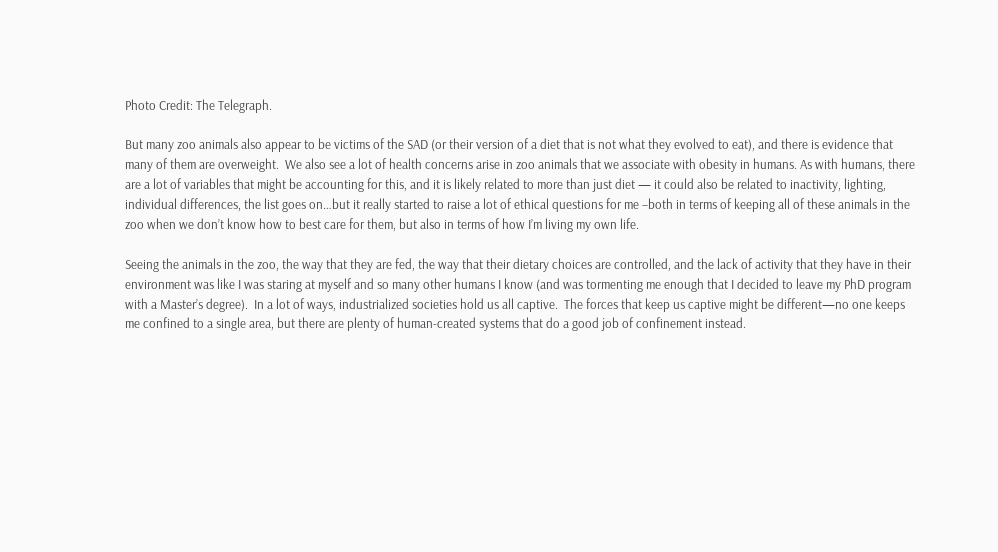Photo Credit: The Telegraph.

But many zoo animals also appear to be victims of the SAD (or their version of a diet that is not what they evolved to eat), and there is evidence that many of them are overweight.  We also see a lot of health concerns arise in zoo animals that we associate with obesity in humans. As with humans, there are a lot of variables that might be accounting for this, and it is likely related to more than just diet — it could also be related to inactivity, lighting, individual differences, the list goes on…but it really started to raise a lot of ethical questions for me –both in terms of keeping all of these animals in the zoo when we don’t know how to best care for them, but also in terms of how I’m living my own life.

Seeing the animals in the zoo, the way that they are fed, the way that their dietary choices are controlled, and the lack of activity that they have in their environment was like I was staring at myself and so many other humans I know (and was tormenting me enough that I decided to leave my PhD program with a Master’s degree).  In a lot of ways, industrialized societies hold us all captive.  The forces that keep us captive might be different—no one keeps me confined to a single area, but there are plenty of human-created systems that do a good job of confinement instead.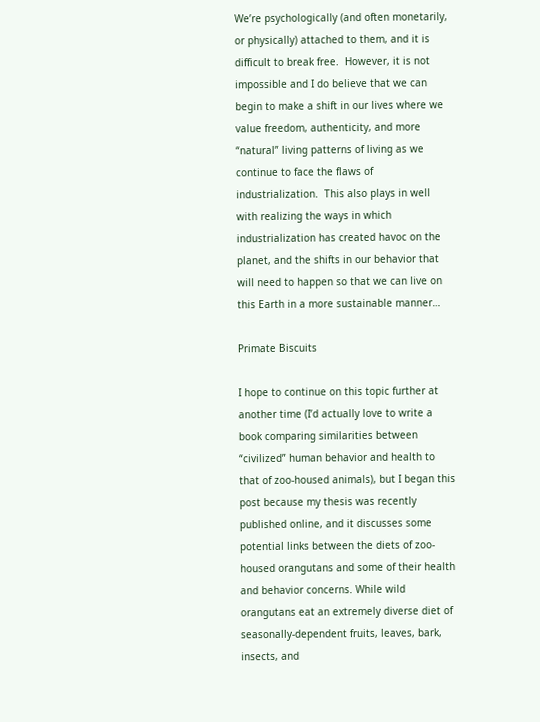We’re psychologically (and often monetarily, or physically) attached to them, and it is difficult to break free.  However, it is not impossible and I do believe that we can begin to make a shift in our lives where we value freedom, authenticity, and more “natural” living patterns of living as we continue to face the flaws of industrialization.  This also plays in well with realizing the ways in which industrialization has created havoc on the planet, and the shifts in our behavior that will need to happen so that we can live on this Earth in a more sustainable manner…

Primate Biscuits

I hope to continue on this topic further at another time (I’d actually love to write a book comparing similarities between “civilized” human behavior and health to that of zoo-housed animals), but I began this post because my thesis was recently published online, and it discusses some potential links between the diets of zoo-housed orangutans and some of their health and behavior concerns. While wild orangutans eat an extremely diverse diet of seasonally-dependent fruits, leaves, bark, insects, and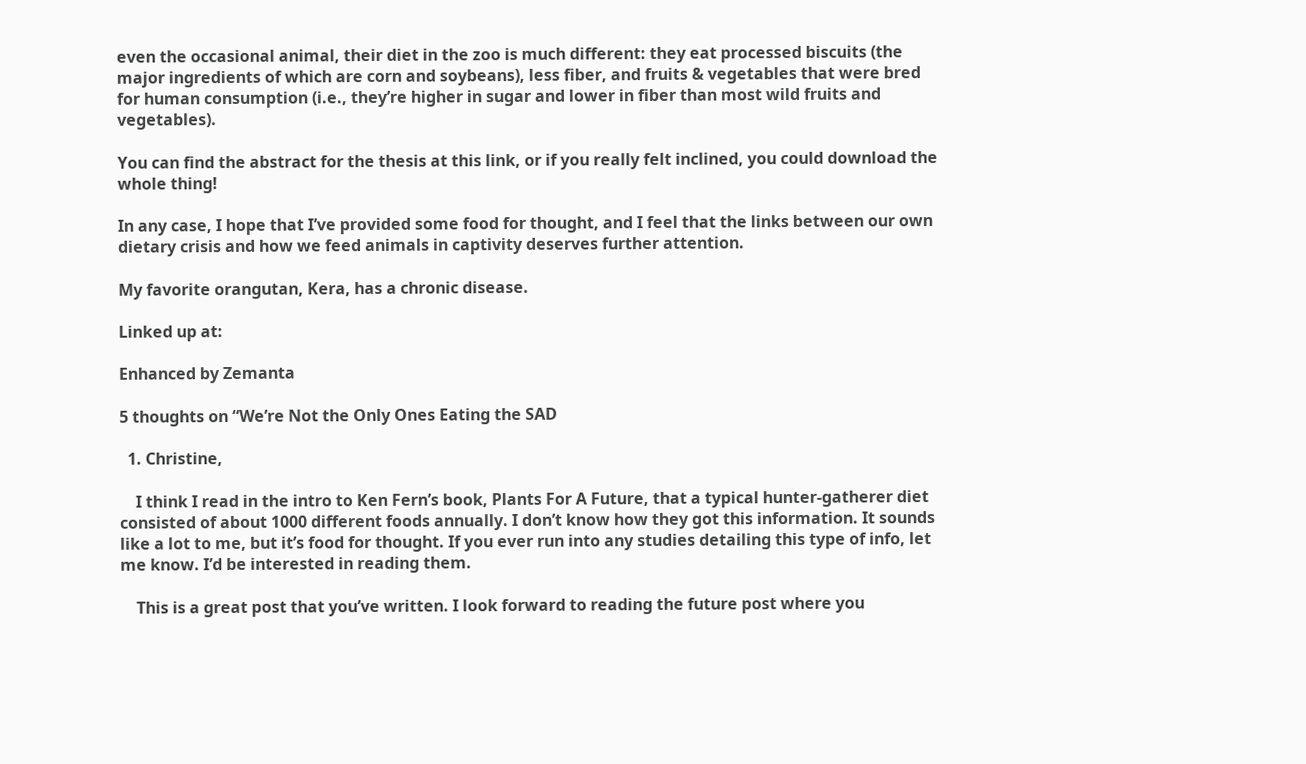even the occasional animal, their diet in the zoo is much different: they eat processed biscuits (the major ingredients of which are corn and soybeans), less fiber, and fruits & vegetables that were bred for human consumption (i.e., they’re higher in sugar and lower in fiber than most wild fruits and vegetables).

You can find the abstract for the thesis at this link, or if you really felt inclined, you could download the whole thing!

In any case, I hope that I’ve provided some food for thought, and I feel that the links between our own dietary crisis and how we feed animals in captivity deserves further attention.

My favorite orangutan, Kera, has a chronic disease.

Linked up at:

Enhanced by Zemanta

5 thoughts on “We’re Not the Only Ones Eating the SAD

  1. Christine,

    I think I read in the intro to Ken Fern’s book, Plants For A Future, that a typical hunter-gatherer diet consisted of about 1000 different foods annually. I don’t know how they got this information. It sounds like a lot to me, but it’s food for thought. If you ever run into any studies detailing this type of info, let me know. I’d be interested in reading them.

    This is a great post that you’ve written. I look forward to reading the future post where you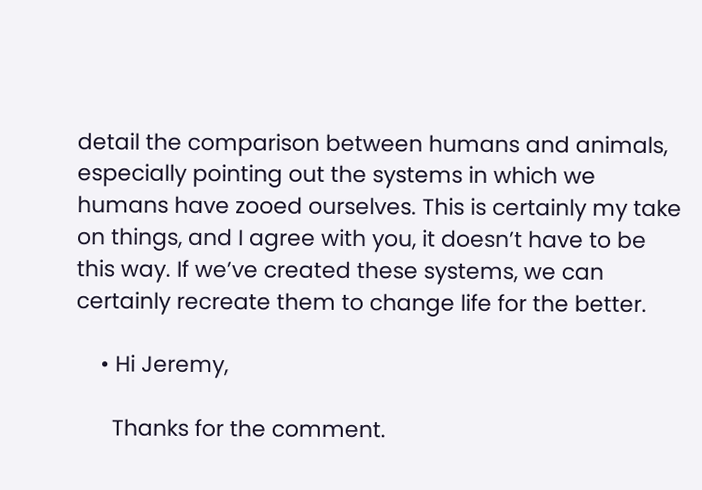detail the comparison between humans and animals, especially pointing out the systems in which we humans have zooed ourselves. This is certainly my take on things, and I agree with you, it doesn’t have to be this way. If we’ve created these systems, we can certainly recreate them to change life for the better.

    • Hi Jeremy,

      Thanks for the comment.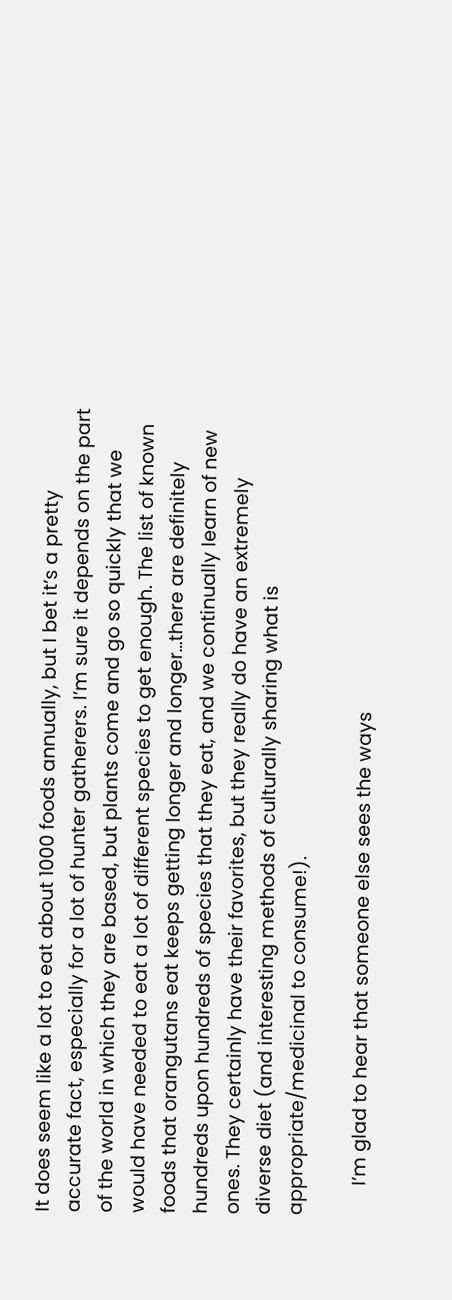It does seem like a lot to eat about 1000 foods annually, but I bet it’s a pretty accurate fact, especially for a lot of hunter gatherers. I’m sure it depends on the part of the world in which they are based, but plants come and go so quickly that we would have needed to eat a lot of different species to get enough. The list of known foods that orangutans eat keeps getting longer and longer…there are definitely hundreds upon hundreds of species that they eat, and we continually learn of new ones. They certainly have their favorites, but they really do have an extremely diverse diet (and interesting methods of culturally sharing what is appropriate/medicinal to consume!).

      I’m glad to hear that someone else sees the ways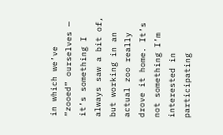in which we’ve “zooed” ourselves — it’s something I always saw a bit of, but working in an actual zoo really drove it home. It’s not something I’m interested in participating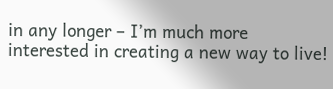in any longer – I’m much more interested in creating a new way to live!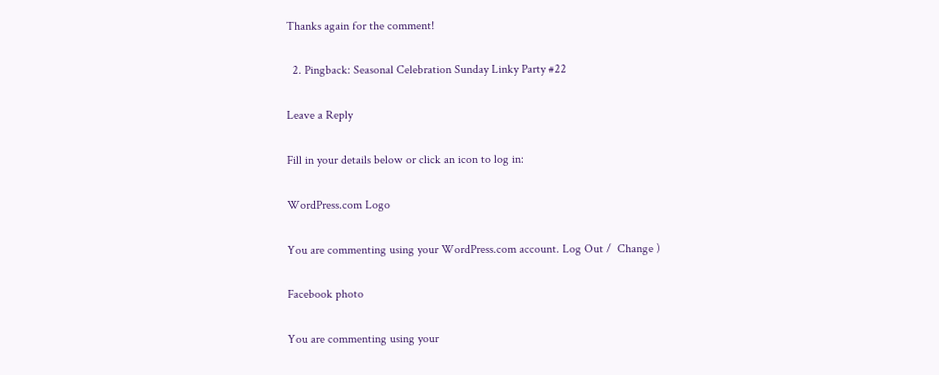Thanks again for the comment!

  2. Pingback: Seasonal Celebration Sunday Linky Party #22

Leave a Reply

Fill in your details below or click an icon to log in:

WordPress.com Logo

You are commenting using your WordPress.com account. Log Out /  Change )

Facebook photo

You are commenting using your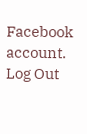Facebook account. Log Out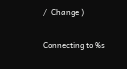/  Change )

Connecting to %s